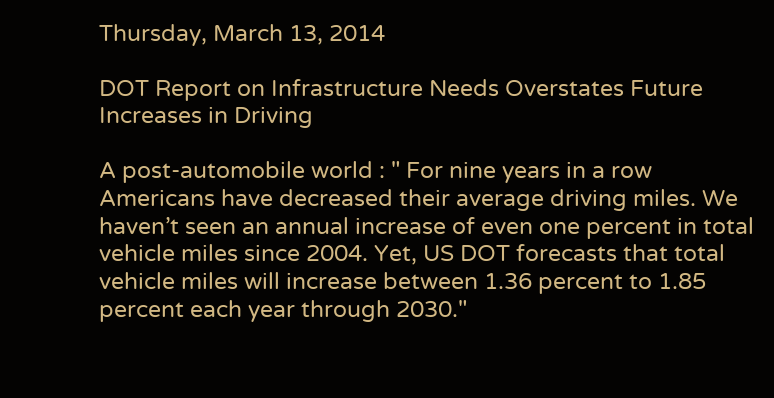Thursday, March 13, 2014

DOT Report on Infrastructure Needs Overstates Future Increases in Driving

A post-automobile world : " For nine years in a row Americans have decreased their average driving miles. We haven’t seen an annual increase of even one percent in total vehicle miles since 2004. Yet, US DOT forecasts that total vehicle miles will increase between 1.36 percent to 1.85 percent each year through 2030."